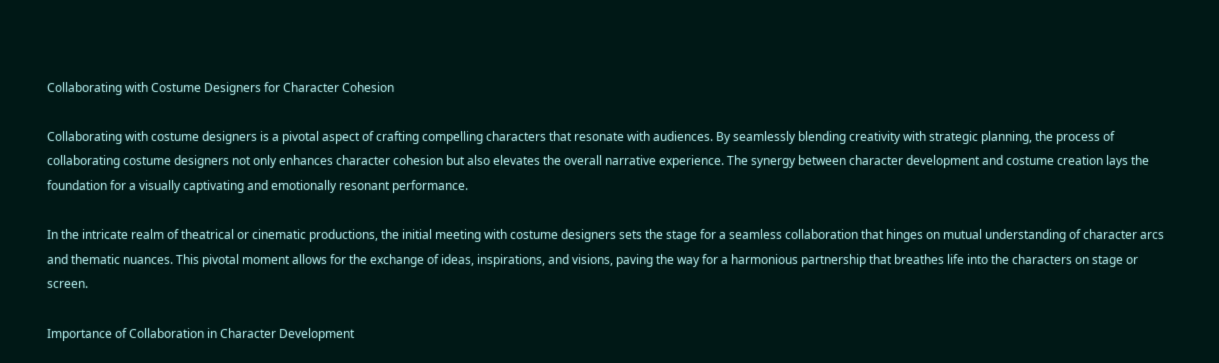Collaborating with Costume Designers for Character Cohesion

Collaborating with costume designers is a pivotal aspect of crafting compelling characters that resonate with audiences. By seamlessly blending creativity with strategic planning, the process of collaborating costume designers not only enhances character cohesion but also elevates the overall narrative experience. The synergy between character development and costume creation lays the foundation for a visually captivating and emotionally resonant performance.

In the intricate realm of theatrical or cinematic productions, the initial meeting with costume designers sets the stage for a seamless collaboration that hinges on mutual understanding of character arcs and thematic nuances. This pivotal moment allows for the exchange of ideas, inspirations, and visions, paving the way for a harmonious partnership that breathes life into the characters on stage or screen.

Importance of Collaboration in Character Development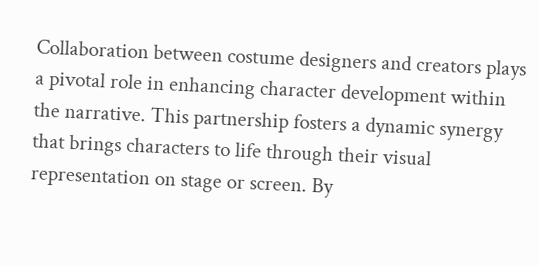Collaboration between costume designers and creators plays a pivotal role in enhancing character development within the narrative. This partnership fosters a dynamic synergy that brings characters to life through their visual representation on stage or screen. By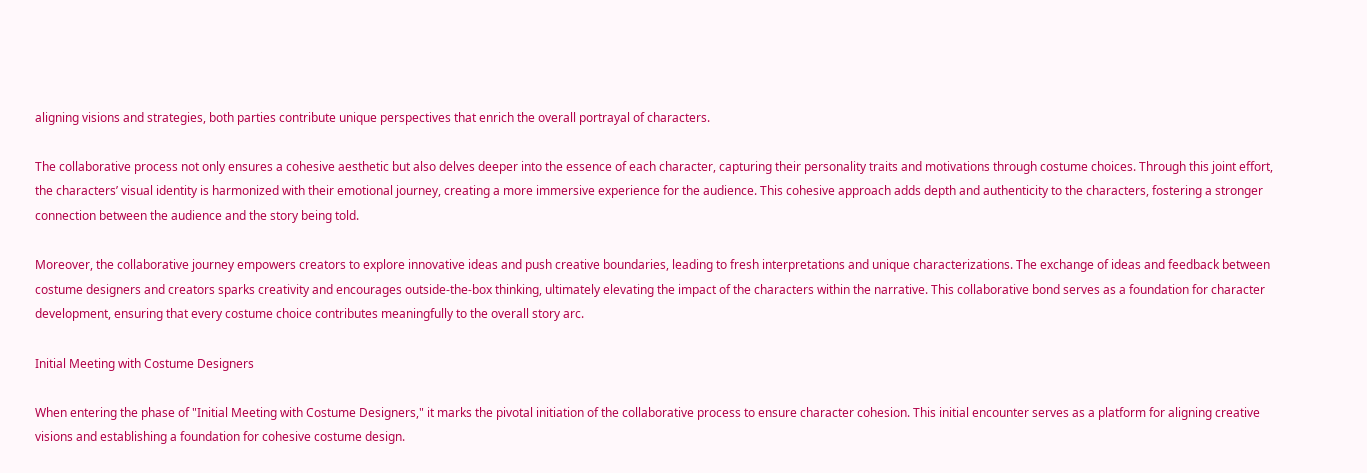aligning visions and strategies, both parties contribute unique perspectives that enrich the overall portrayal of characters.

The collaborative process not only ensures a cohesive aesthetic but also delves deeper into the essence of each character, capturing their personality traits and motivations through costume choices. Through this joint effort, the characters’ visual identity is harmonized with their emotional journey, creating a more immersive experience for the audience. This cohesive approach adds depth and authenticity to the characters, fostering a stronger connection between the audience and the story being told.

Moreover, the collaborative journey empowers creators to explore innovative ideas and push creative boundaries, leading to fresh interpretations and unique characterizations. The exchange of ideas and feedback between costume designers and creators sparks creativity and encourages outside-the-box thinking, ultimately elevating the impact of the characters within the narrative. This collaborative bond serves as a foundation for character development, ensuring that every costume choice contributes meaningfully to the overall story arc.

Initial Meeting with Costume Designers

When entering the phase of "Initial Meeting with Costume Designers," it marks the pivotal initiation of the collaborative process to ensure character cohesion. This initial encounter serves as a platform for aligning creative visions and establishing a foundation for cohesive costume design.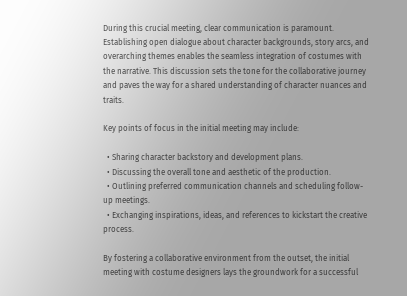During this crucial meeting, clear communication is paramount. Establishing open dialogue about character backgrounds, story arcs, and overarching themes enables the seamless integration of costumes with the narrative. This discussion sets the tone for the collaborative journey and paves the way for a shared understanding of character nuances and traits.

Key points of focus in the initial meeting may include:

  • Sharing character backstory and development plans.
  • Discussing the overall tone and aesthetic of the production.
  • Outlining preferred communication channels and scheduling follow-up meetings.
  • Exchanging inspirations, ideas, and references to kickstart the creative process.

By fostering a collaborative environment from the outset, the initial meeting with costume designers lays the groundwork for a successful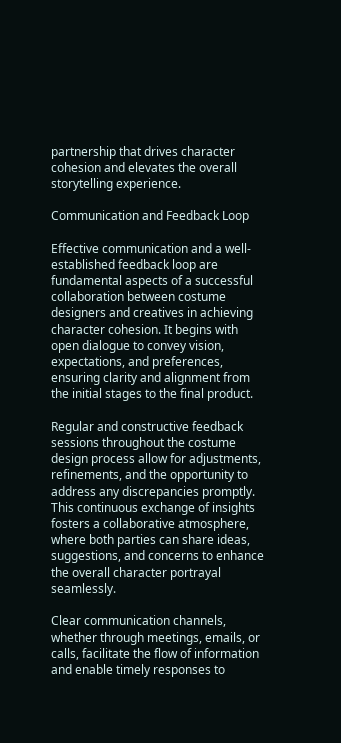partnership that drives character cohesion and elevates the overall storytelling experience.

Communication and Feedback Loop

Effective communication and a well-established feedback loop are fundamental aspects of a successful collaboration between costume designers and creatives in achieving character cohesion. It begins with open dialogue to convey vision, expectations, and preferences, ensuring clarity and alignment from the initial stages to the final product.

Regular and constructive feedback sessions throughout the costume design process allow for adjustments, refinements, and the opportunity to address any discrepancies promptly. This continuous exchange of insights fosters a collaborative atmosphere, where both parties can share ideas, suggestions, and concerns to enhance the overall character portrayal seamlessly.

Clear communication channels, whether through meetings, emails, or calls, facilitate the flow of information and enable timely responses to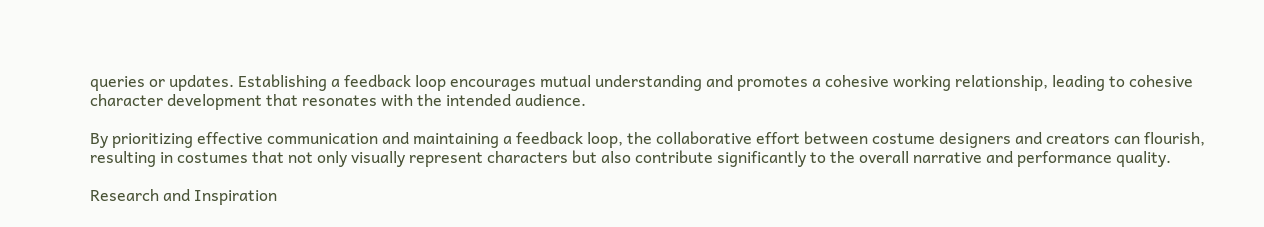queries or updates. Establishing a feedback loop encourages mutual understanding and promotes a cohesive working relationship, leading to cohesive character development that resonates with the intended audience.

By prioritizing effective communication and maintaining a feedback loop, the collaborative effort between costume designers and creators can flourish, resulting in costumes that not only visually represent characters but also contribute significantly to the overall narrative and performance quality.

Research and Inspiration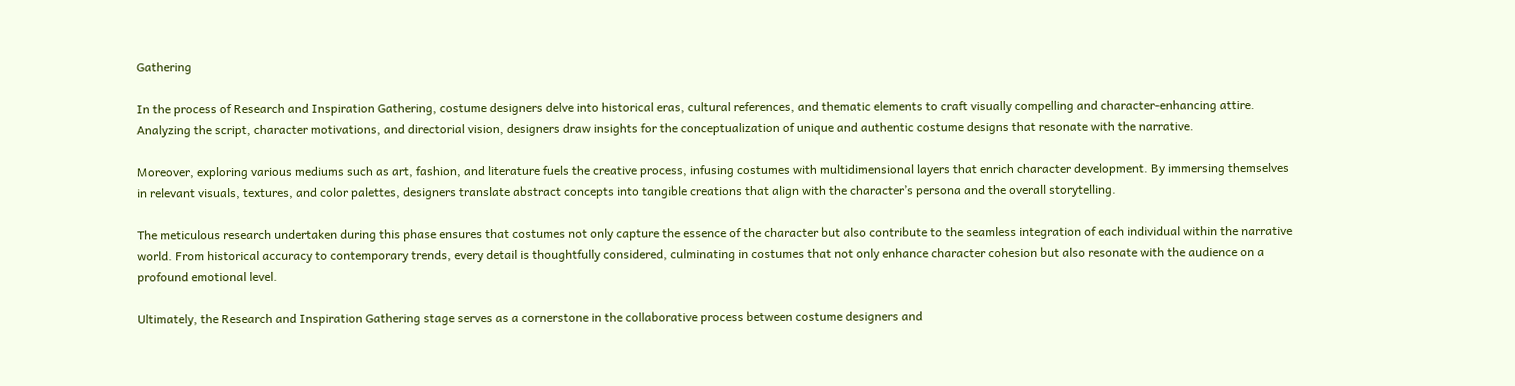Gathering

In the process of Research and Inspiration Gathering, costume designers delve into historical eras, cultural references, and thematic elements to craft visually compelling and character-enhancing attire. Analyzing the script, character motivations, and directorial vision, designers draw insights for the conceptualization of unique and authentic costume designs that resonate with the narrative.

Moreover, exploring various mediums such as art, fashion, and literature fuels the creative process, infusing costumes with multidimensional layers that enrich character development. By immersing themselves in relevant visuals, textures, and color palettes, designers translate abstract concepts into tangible creations that align with the character’s persona and the overall storytelling.

The meticulous research undertaken during this phase ensures that costumes not only capture the essence of the character but also contribute to the seamless integration of each individual within the narrative world. From historical accuracy to contemporary trends, every detail is thoughtfully considered, culminating in costumes that not only enhance character cohesion but also resonate with the audience on a profound emotional level.

Ultimately, the Research and Inspiration Gathering stage serves as a cornerstone in the collaborative process between costume designers and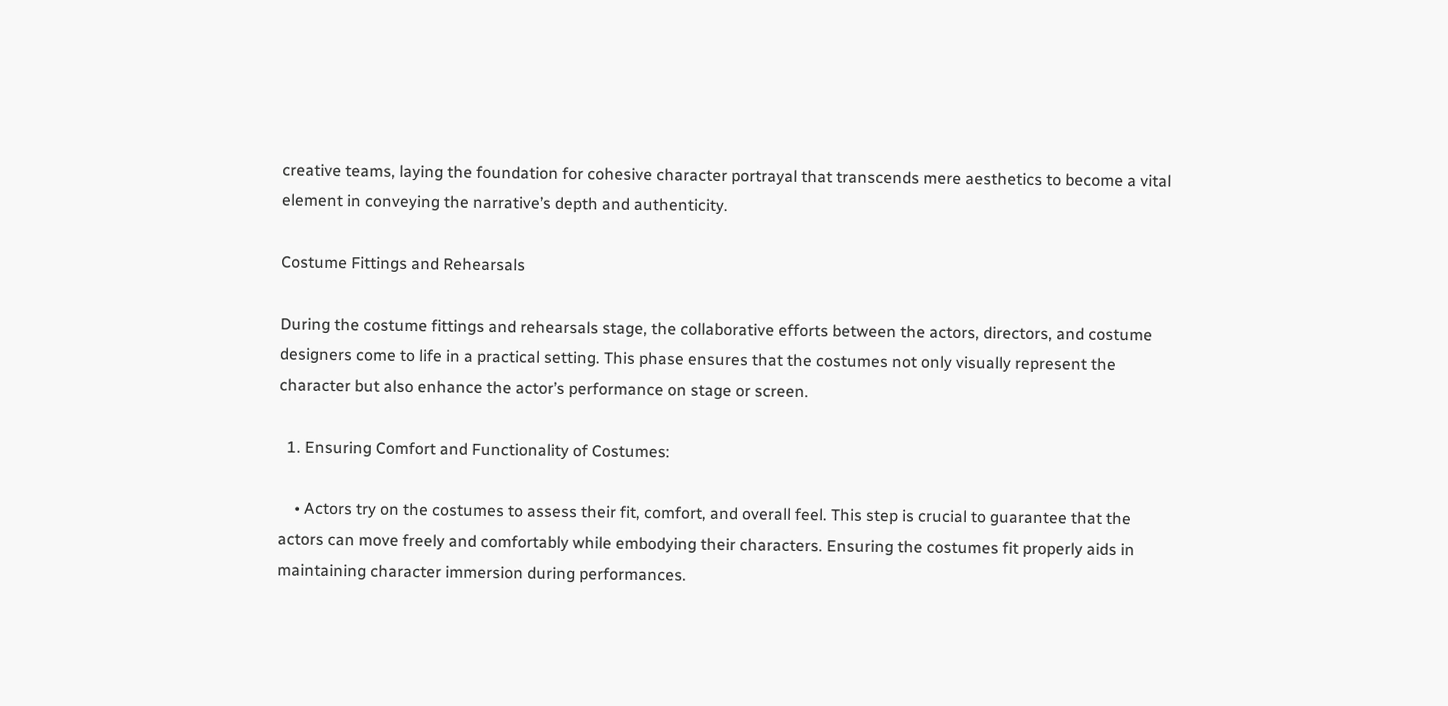creative teams, laying the foundation for cohesive character portrayal that transcends mere aesthetics to become a vital element in conveying the narrative’s depth and authenticity.

Costume Fittings and Rehearsals

During the costume fittings and rehearsals stage, the collaborative efforts between the actors, directors, and costume designers come to life in a practical setting. This phase ensures that the costumes not only visually represent the character but also enhance the actor’s performance on stage or screen.

  1. Ensuring Comfort and Functionality of Costumes:

    • Actors try on the costumes to assess their fit, comfort, and overall feel. This step is crucial to guarantee that the actors can move freely and comfortably while embodying their characters. Ensuring the costumes fit properly aids in maintaining character immersion during performances.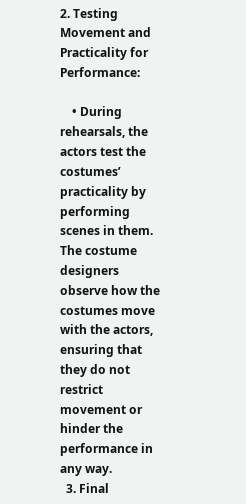2. Testing Movement and Practicality for Performance:

    • During rehearsals, the actors test the costumes’ practicality by performing scenes in them. The costume designers observe how the costumes move with the actors, ensuring that they do not restrict movement or hinder the performance in any way.
  3. Final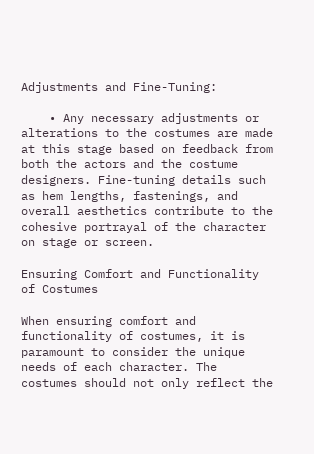Adjustments and Fine-Tuning:

    • Any necessary adjustments or alterations to the costumes are made at this stage based on feedback from both the actors and the costume designers. Fine-tuning details such as hem lengths, fastenings, and overall aesthetics contribute to the cohesive portrayal of the character on stage or screen.

Ensuring Comfort and Functionality of Costumes

When ensuring comfort and functionality of costumes, it is paramount to consider the unique needs of each character. The costumes should not only reflect the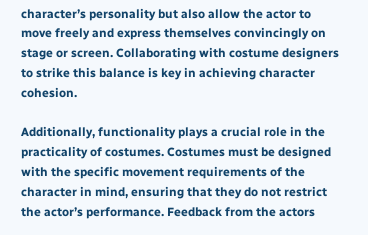character’s personality but also allow the actor to move freely and express themselves convincingly on stage or screen. Collaborating with costume designers to strike this balance is key in achieving character cohesion.

Additionally, functionality plays a crucial role in the practicality of costumes. Costumes must be designed with the specific movement requirements of the character in mind, ensuring that they do not restrict the actor’s performance. Feedback from the actors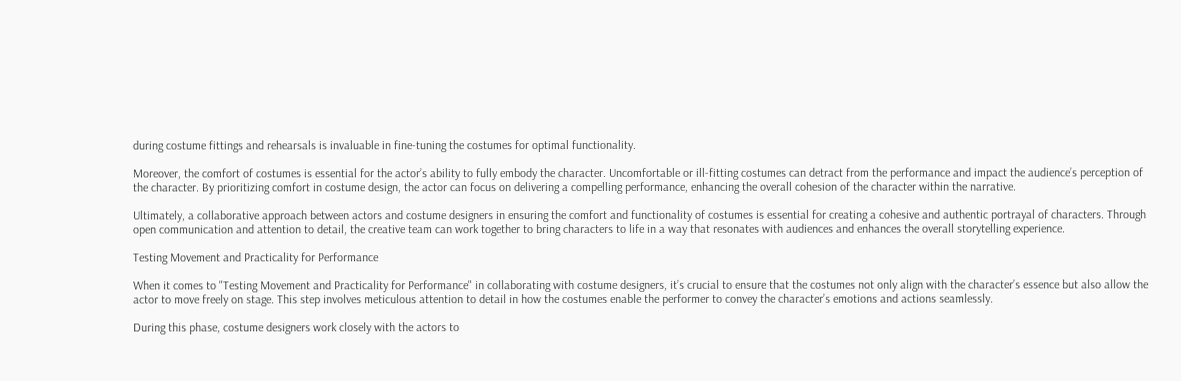during costume fittings and rehearsals is invaluable in fine-tuning the costumes for optimal functionality.

Moreover, the comfort of costumes is essential for the actor’s ability to fully embody the character. Uncomfortable or ill-fitting costumes can detract from the performance and impact the audience’s perception of the character. By prioritizing comfort in costume design, the actor can focus on delivering a compelling performance, enhancing the overall cohesion of the character within the narrative.

Ultimately, a collaborative approach between actors and costume designers in ensuring the comfort and functionality of costumes is essential for creating a cohesive and authentic portrayal of characters. Through open communication and attention to detail, the creative team can work together to bring characters to life in a way that resonates with audiences and enhances the overall storytelling experience.

Testing Movement and Practicality for Performance

When it comes to "Testing Movement and Practicality for Performance" in collaborating with costume designers, it’s crucial to ensure that the costumes not only align with the character’s essence but also allow the actor to move freely on stage. This step involves meticulous attention to detail in how the costumes enable the performer to convey the character’s emotions and actions seamlessly.

During this phase, costume designers work closely with the actors to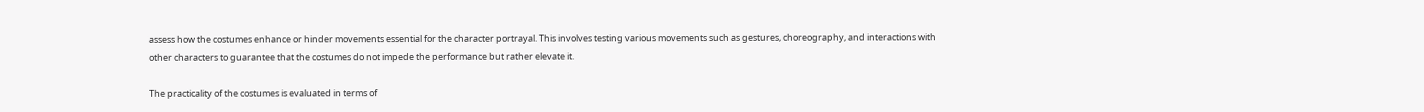assess how the costumes enhance or hinder movements essential for the character portrayal. This involves testing various movements such as gestures, choreography, and interactions with other characters to guarantee that the costumes do not impede the performance but rather elevate it.

The practicality of the costumes is evaluated in terms of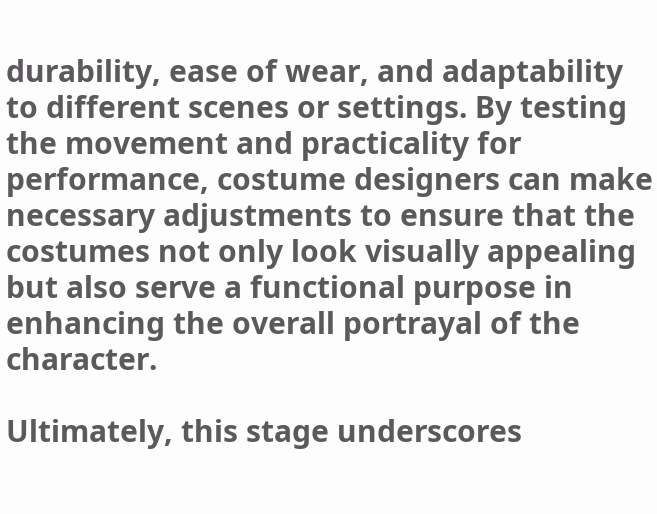durability, ease of wear, and adaptability to different scenes or settings. By testing the movement and practicality for performance, costume designers can make necessary adjustments to ensure that the costumes not only look visually appealing but also serve a functional purpose in enhancing the overall portrayal of the character.

Ultimately, this stage underscores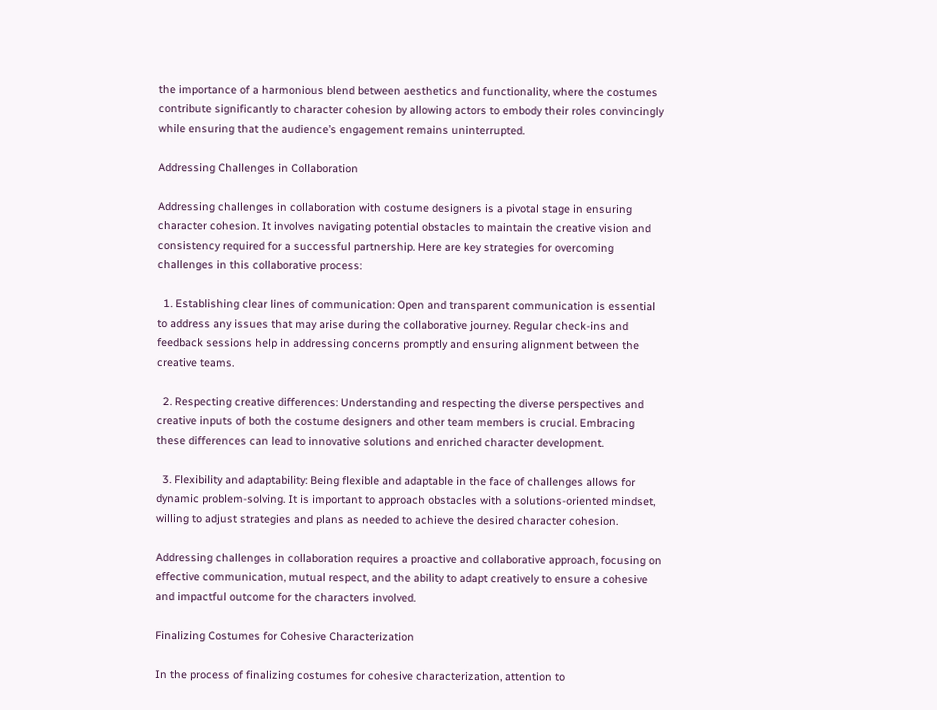the importance of a harmonious blend between aesthetics and functionality, where the costumes contribute significantly to character cohesion by allowing actors to embody their roles convincingly while ensuring that the audience’s engagement remains uninterrupted.

Addressing Challenges in Collaboration

Addressing challenges in collaboration with costume designers is a pivotal stage in ensuring character cohesion. It involves navigating potential obstacles to maintain the creative vision and consistency required for a successful partnership. Here are key strategies for overcoming challenges in this collaborative process:

  1. Establishing clear lines of communication: Open and transparent communication is essential to address any issues that may arise during the collaborative journey. Regular check-ins and feedback sessions help in addressing concerns promptly and ensuring alignment between the creative teams.

  2. Respecting creative differences: Understanding and respecting the diverse perspectives and creative inputs of both the costume designers and other team members is crucial. Embracing these differences can lead to innovative solutions and enriched character development.

  3. Flexibility and adaptability: Being flexible and adaptable in the face of challenges allows for dynamic problem-solving. It is important to approach obstacles with a solutions-oriented mindset, willing to adjust strategies and plans as needed to achieve the desired character cohesion.

Addressing challenges in collaboration requires a proactive and collaborative approach, focusing on effective communication, mutual respect, and the ability to adapt creatively to ensure a cohesive and impactful outcome for the characters involved.

Finalizing Costumes for Cohesive Characterization

In the process of finalizing costumes for cohesive characterization, attention to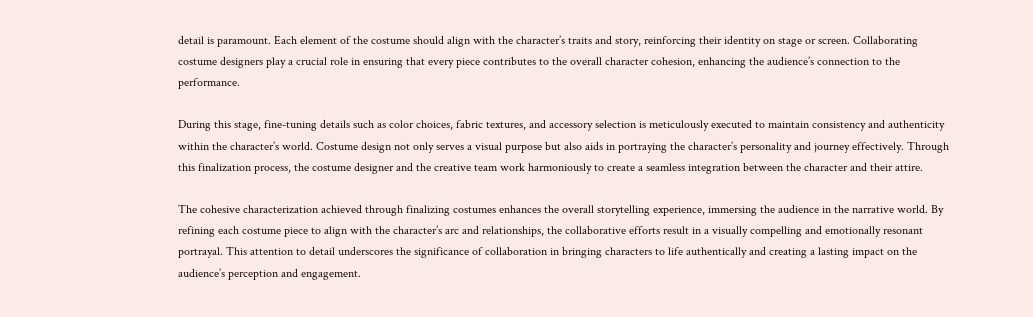detail is paramount. Each element of the costume should align with the character’s traits and story, reinforcing their identity on stage or screen. Collaborating costume designers play a crucial role in ensuring that every piece contributes to the overall character cohesion, enhancing the audience’s connection to the performance.

During this stage, fine-tuning details such as color choices, fabric textures, and accessory selection is meticulously executed to maintain consistency and authenticity within the character’s world. Costume design not only serves a visual purpose but also aids in portraying the character’s personality and journey effectively. Through this finalization process, the costume designer and the creative team work harmoniously to create a seamless integration between the character and their attire.

The cohesive characterization achieved through finalizing costumes enhances the overall storytelling experience, immersing the audience in the narrative world. By refining each costume piece to align with the character’s arc and relationships, the collaborative efforts result in a visually compelling and emotionally resonant portrayal. This attention to detail underscores the significance of collaboration in bringing characters to life authentically and creating a lasting impact on the audience’s perception and engagement.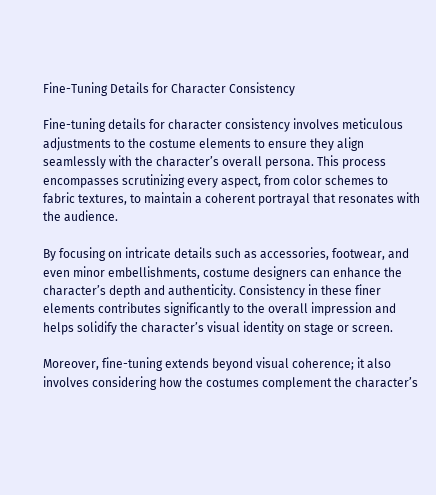Fine-Tuning Details for Character Consistency

Fine-tuning details for character consistency involves meticulous adjustments to the costume elements to ensure they align seamlessly with the character’s overall persona. This process encompasses scrutinizing every aspect, from color schemes to fabric textures, to maintain a coherent portrayal that resonates with the audience.

By focusing on intricate details such as accessories, footwear, and even minor embellishments, costume designers can enhance the character’s depth and authenticity. Consistency in these finer elements contributes significantly to the overall impression and helps solidify the character’s visual identity on stage or screen.

Moreover, fine-tuning extends beyond visual coherence; it also involves considering how the costumes complement the character’s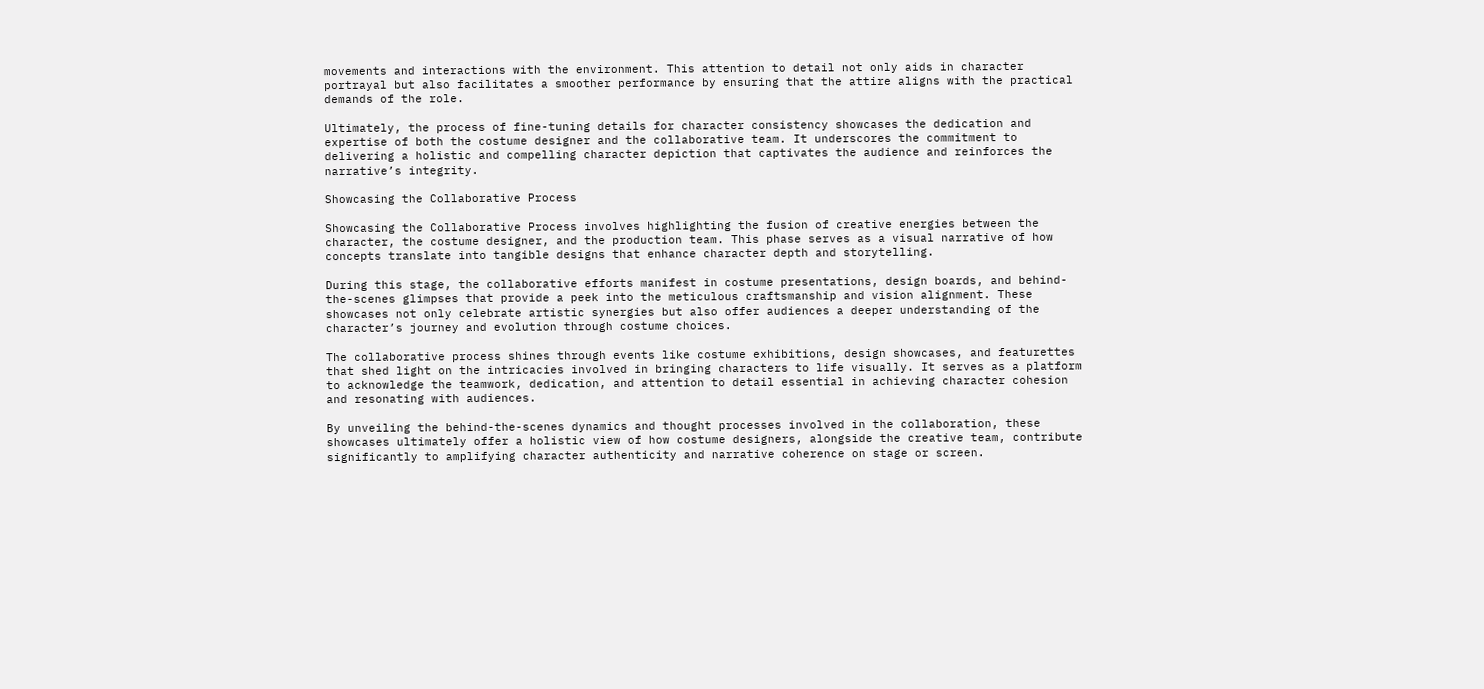movements and interactions with the environment. This attention to detail not only aids in character portrayal but also facilitates a smoother performance by ensuring that the attire aligns with the practical demands of the role.

Ultimately, the process of fine-tuning details for character consistency showcases the dedication and expertise of both the costume designer and the collaborative team. It underscores the commitment to delivering a holistic and compelling character depiction that captivates the audience and reinforces the narrative’s integrity.

Showcasing the Collaborative Process

Showcasing the Collaborative Process involves highlighting the fusion of creative energies between the character, the costume designer, and the production team. This phase serves as a visual narrative of how concepts translate into tangible designs that enhance character depth and storytelling.

During this stage, the collaborative efforts manifest in costume presentations, design boards, and behind-the-scenes glimpses that provide a peek into the meticulous craftsmanship and vision alignment. These showcases not only celebrate artistic synergies but also offer audiences a deeper understanding of the character’s journey and evolution through costume choices.

The collaborative process shines through events like costume exhibitions, design showcases, and featurettes that shed light on the intricacies involved in bringing characters to life visually. It serves as a platform to acknowledge the teamwork, dedication, and attention to detail essential in achieving character cohesion and resonating with audiences.

By unveiling the behind-the-scenes dynamics and thought processes involved in the collaboration, these showcases ultimately offer a holistic view of how costume designers, alongside the creative team, contribute significantly to amplifying character authenticity and narrative coherence on stage or screen.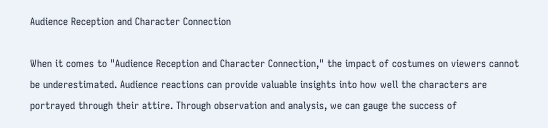Audience Reception and Character Connection

When it comes to "Audience Reception and Character Connection," the impact of costumes on viewers cannot be underestimated. Audience reactions can provide valuable insights into how well the characters are portrayed through their attire. Through observation and analysis, we can gauge the success of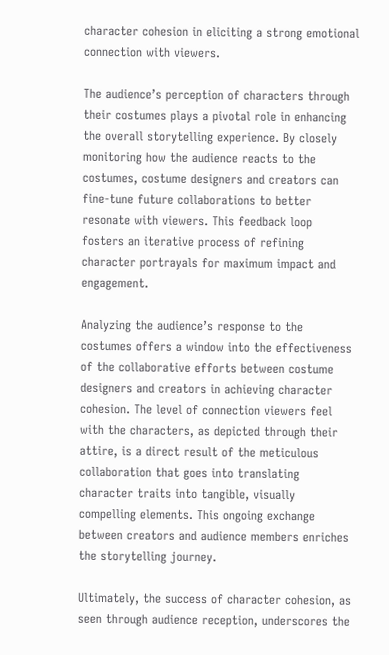character cohesion in eliciting a strong emotional connection with viewers.

The audience’s perception of characters through their costumes plays a pivotal role in enhancing the overall storytelling experience. By closely monitoring how the audience reacts to the costumes, costume designers and creators can fine-tune future collaborations to better resonate with viewers. This feedback loop fosters an iterative process of refining character portrayals for maximum impact and engagement.

Analyzing the audience’s response to the costumes offers a window into the effectiveness of the collaborative efforts between costume designers and creators in achieving character cohesion. The level of connection viewers feel with the characters, as depicted through their attire, is a direct result of the meticulous collaboration that goes into translating character traits into tangible, visually compelling elements. This ongoing exchange between creators and audience members enriches the storytelling journey.

Ultimately, the success of character cohesion, as seen through audience reception, underscores the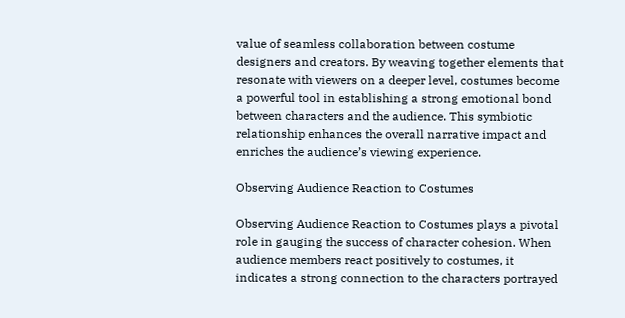value of seamless collaboration between costume designers and creators. By weaving together elements that resonate with viewers on a deeper level, costumes become a powerful tool in establishing a strong emotional bond between characters and the audience. This symbiotic relationship enhances the overall narrative impact and enriches the audience’s viewing experience.

Observing Audience Reaction to Costumes

Observing Audience Reaction to Costumes plays a pivotal role in gauging the success of character cohesion. When audience members react positively to costumes, it indicates a strong connection to the characters portrayed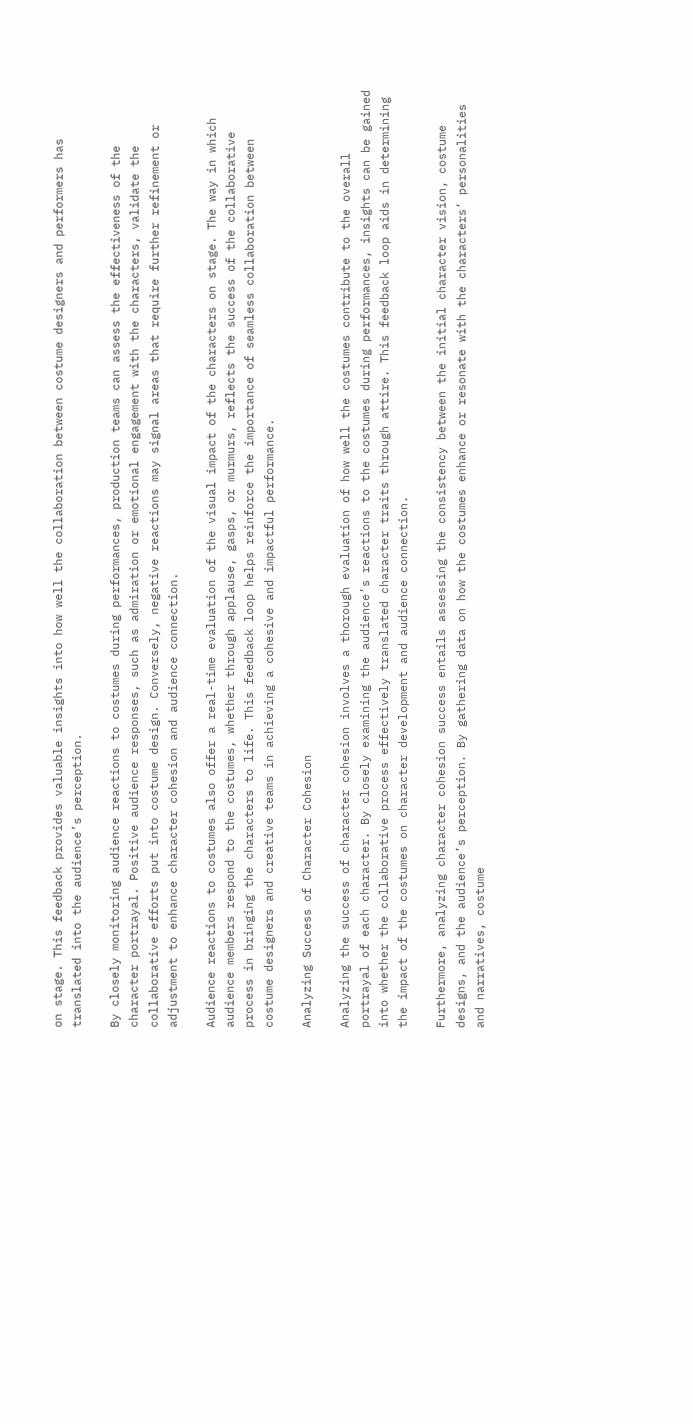on stage. This feedback provides valuable insights into how well the collaboration between costume designers and performers has translated into the audience’s perception.

By closely monitoring audience reactions to costumes during performances, production teams can assess the effectiveness of the character portrayal. Positive audience responses, such as admiration or emotional engagement with the characters, validate the collaborative efforts put into costume design. Conversely, negative reactions may signal areas that require further refinement or adjustment to enhance character cohesion and audience connection.

Audience reactions to costumes also offer a real-time evaluation of the visual impact of the characters on stage. The way in which audience members respond to the costumes, whether through applause, gasps, or murmurs, reflects the success of the collaborative process in bringing the characters to life. This feedback loop helps reinforce the importance of seamless collaboration between costume designers and creative teams in achieving a cohesive and impactful performance.

Analyzing Success of Character Cohesion

Analyzing the success of character cohesion involves a thorough evaluation of how well the costumes contribute to the overall portrayal of each character. By closely examining the audience’s reactions to the costumes during performances, insights can be gained into whether the collaborative process effectively translated character traits through attire. This feedback loop aids in determining the impact of the costumes on character development and audience connection.

Furthermore, analyzing character cohesion success entails assessing the consistency between the initial character vision, costume designs, and the audience’s perception. By gathering data on how the costumes enhance or resonate with the characters’ personalities and narratives, costume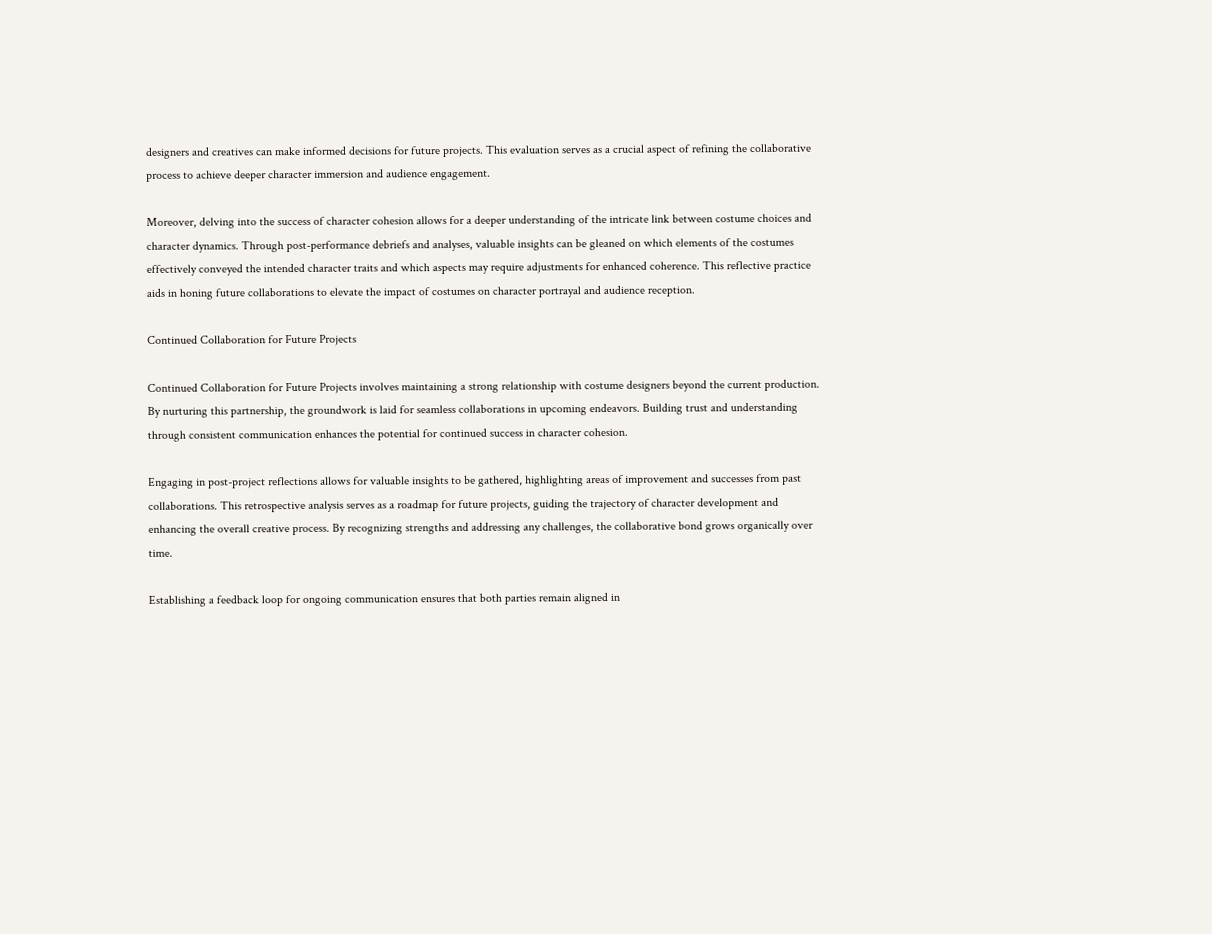designers and creatives can make informed decisions for future projects. This evaluation serves as a crucial aspect of refining the collaborative process to achieve deeper character immersion and audience engagement.

Moreover, delving into the success of character cohesion allows for a deeper understanding of the intricate link between costume choices and character dynamics. Through post-performance debriefs and analyses, valuable insights can be gleaned on which elements of the costumes effectively conveyed the intended character traits and which aspects may require adjustments for enhanced coherence. This reflective practice aids in honing future collaborations to elevate the impact of costumes on character portrayal and audience reception.

Continued Collaboration for Future Projects

Continued Collaboration for Future Projects involves maintaining a strong relationship with costume designers beyond the current production. By nurturing this partnership, the groundwork is laid for seamless collaborations in upcoming endeavors. Building trust and understanding through consistent communication enhances the potential for continued success in character cohesion.

Engaging in post-project reflections allows for valuable insights to be gathered, highlighting areas of improvement and successes from past collaborations. This retrospective analysis serves as a roadmap for future projects, guiding the trajectory of character development and enhancing the overall creative process. By recognizing strengths and addressing any challenges, the collaborative bond grows organically over time.

Establishing a feedback loop for ongoing communication ensures that both parties remain aligned in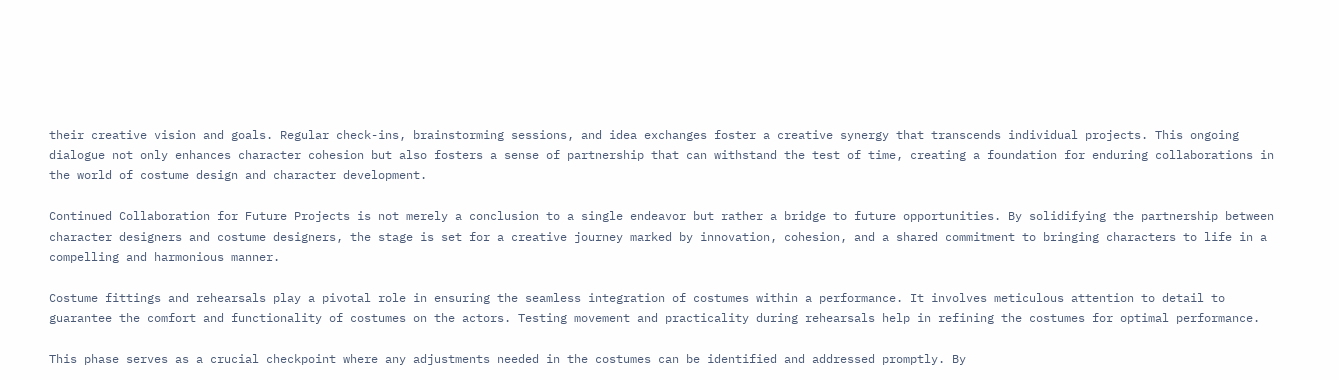their creative vision and goals. Regular check-ins, brainstorming sessions, and idea exchanges foster a creative synergy that transcends individual projects. This ongoing dialogue not only enhances character cohesion but also fosters a sense of partnership that can withstand the test of time, creating a foundation for enduring collaborations in the world of costume design and character development.

Continued Collaboration for Future Projects is not merely a conclusion to a single endeavor but rather a bridge to future opportunities. By solidifying the partnership between character designers and costume designers, the stage is set for a creative journey marked by innovation, cohesion, and a shared commitment to bringing characters to life in a compelling and harmonious manner.

Costume fittings and rehearsals play a pivotal role in ensuring the seamless integration of costumes within a performance. It involves meticulous attention to detail to guarantee the comfort and functionality of costumes on the actors. Testing movement and practicality during rehearsals help in refining the costumes for optimal performance.

This phase serves as a crucial checkpoint where any adjustments needed in the costumes can be identified and addressed promptly. By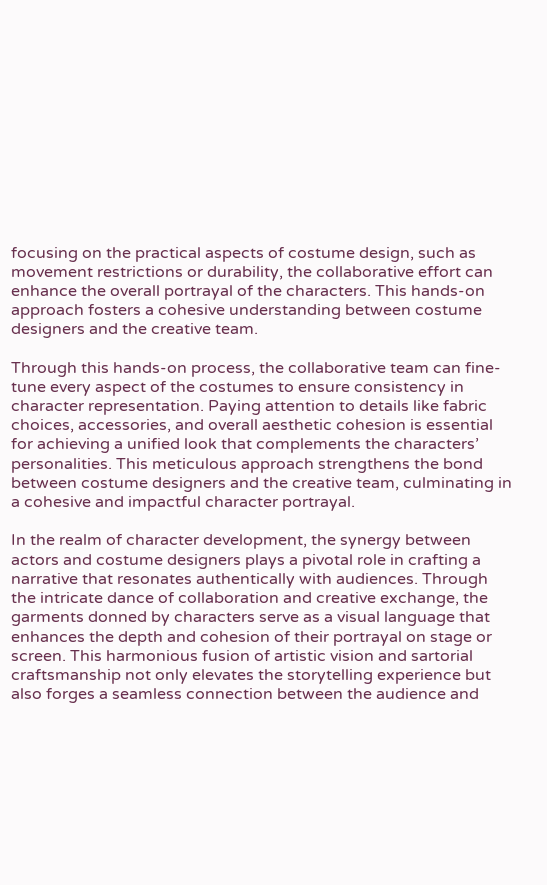focusing on the practical aspects of costume design, such as movement restrictions or durability, the collaborative effort can enhance the overall portrayal of the characters. This hands-on approach fosters a cohesive understanding between costume designers and the creative team.

Through this hands-on process, the collaborative team can fine-tune every aspect of the costumes to ensure consistency in character representation. Paying attention to details like fabric choices, accessories, and overall aesthetic cohesion is essential for achieving a unified look that complements the characters’ personalities. This meticulous approach strengthens the bond between costume designers and the creative team, culminating in a cohesive and impactful character portrayal.

In the realm of character development, the synergy between actors and costume designers plays a pivotal role in crafting a narrative that resonates authentically with audiences. Through the intricate dance of collaboration and creative exchange, the garments donned by characters serve as a visual language that enhances the depth and cohesion of their portrayal on stage or screen. This harmonious fusion of artistic vision and sartorial craftsmanship not only elevates the storytelling experience but also forges a seamless connection between the audience and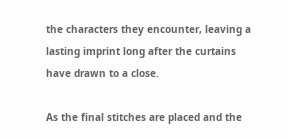the characters they encounter, leaving a lasting imprint long after the curtains have drawn to a close.

As the final stitches are placed and the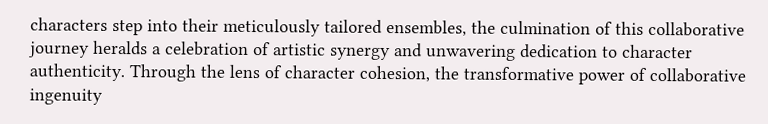characters step into their meticulously tailored ensembles, the culmination of this collaborative journey heralds a celebration of artistic synergy and unwavering dedication to character authenticity. Through the lens of character cohesion, the transformative power of collaborative ingenuity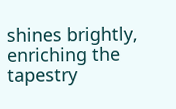shines brightly, enriching the tapestry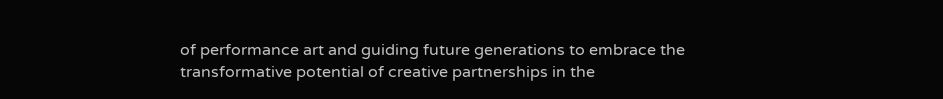of performance art and guiding future generations to embrace the transformative potential of creative partnerships in the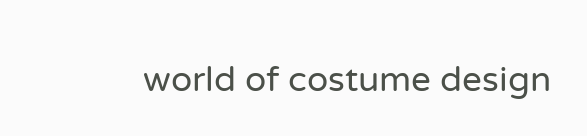world of costume design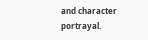and character portrayal.